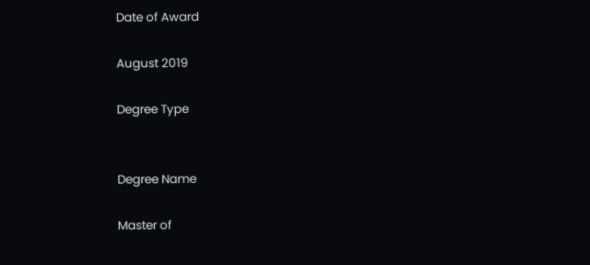Date of Award

August 2019

Degree Type


Degree Name

Master of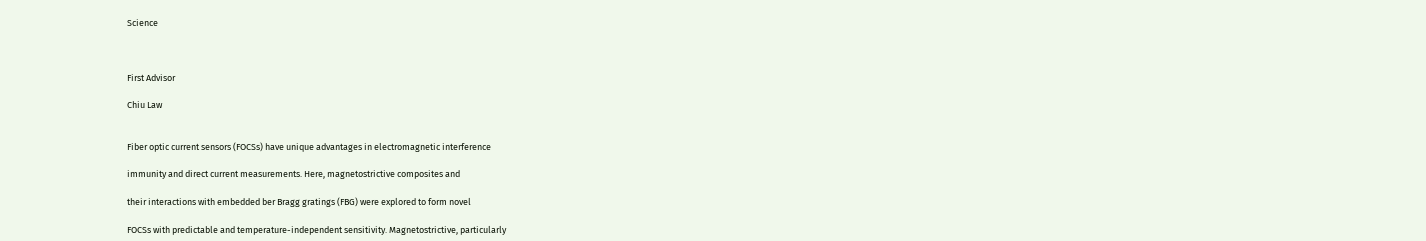Science



First Advisor

Chiu Law


Fiber optic current sensors (FOCSs) have unique advantages in electromagnetic interference

immunity and direct current measurements. Here, magnetostrictive composites and

their interactions with embedded ber Bragg gratings (FBG) were explored to form novel

FOCSs with predictable and temperature-independent sensitivity. Magnetostrictive, particularly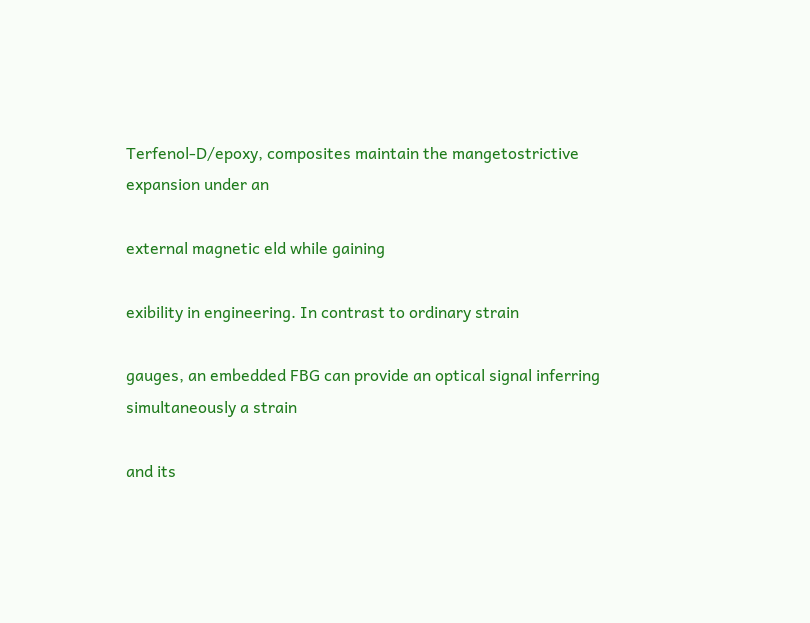Terfenol-D/epoxy, composites maintain the mangetostrictive expansion under an

external magnetic eld while gaining

exibility in engineering. In contrast to ordinary strain

gauges, an embedded FBG can provide an optical signal inferring simultaneously a strain

and its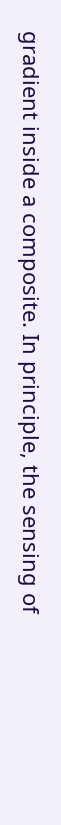gradient inside a composite. In principle, the sensing of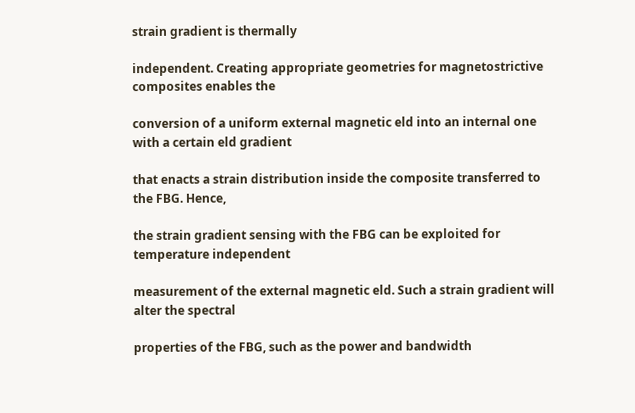strain gradient is thermally

independent. Creating appropriate geometries for magnetostrictive composites enables the

conversion of a uniform external magnetic eld into an internal one with a certain eld gradient

that enacts a strain distribution inside the composite transferred to the FBG. Hence,

the strain gradient sensing with the FBG can be exploited for temperature independent

measurement of the external magnetic eld. Such a strain gradient will alter the spectral

properties of the FBG, such as the power and bandwidth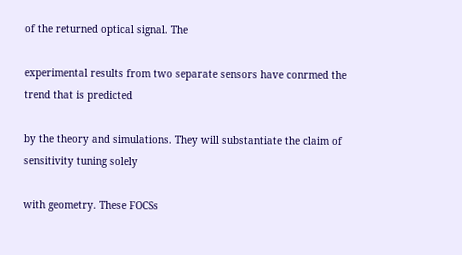of the returned optical signal. The

experimental results from two separate sensors have conrmed the trend that is predicted

by the theory and simulations. They will substantiate the claim of sensitivity tuning solely

with geometry. These FOCSs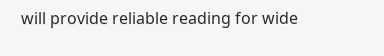will provide reliable reading for wide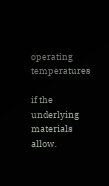operating temperatures

if the underlying materials allow.